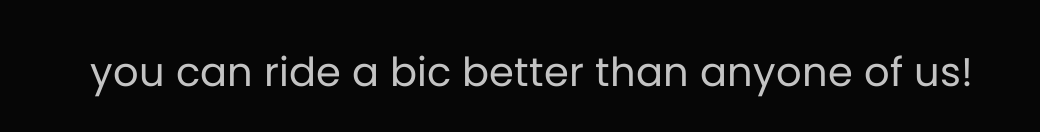you can ride a bic better than anyone of us!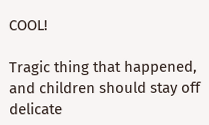COOL!

Tragic thing that happened, and children should stay off delicate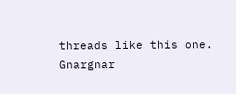threads like this one.
Gnargnar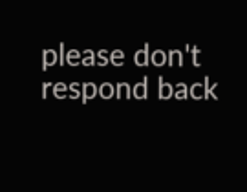please don't respond back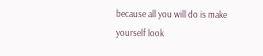because all you will do is make yourself look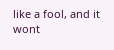like a fool, and it wont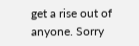get a rise out of anyone. Sorry